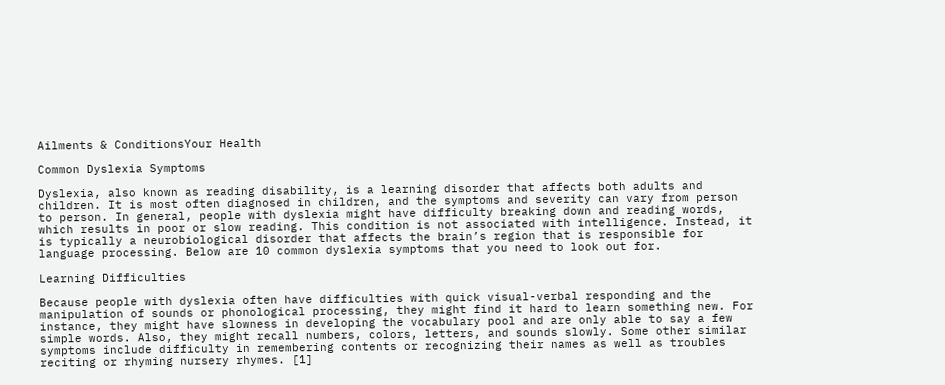Ailments & ConditionsYour Health

Common Dyslexia Symptoms

Dyslexia, also known as reading disability, is a learning disorder that affects both adults and children. It is most often diagnosed in children, and the symptoms and severity can vary from person to person. In general, people with dyslexia might have difficulty breaking down and reading words, which results in poor or slow reading. This condition is not associated with intelligence. Instead, it is typically a neurobiological disorder that affects the brain’s region that is responsible for language processing. Below are 10 common dyslexia symptoms that you need to look out for.

Learning Difficulties

Because people with dyslexia often have difficulties with quick visual-verbal responding and the manipulation of sounds or phonological processing, they might find it hard to learn something new. For instance, they might have slowness in developing the vocabulary pool and are only able to say a few simple words. Also, they might recall numbers, colors, letters, and sounds slowly. Some other similar symptoms include difficulty in remembering contents or recognizing their names as well as troubles reciting or rhyming nursery rhymes. [1]